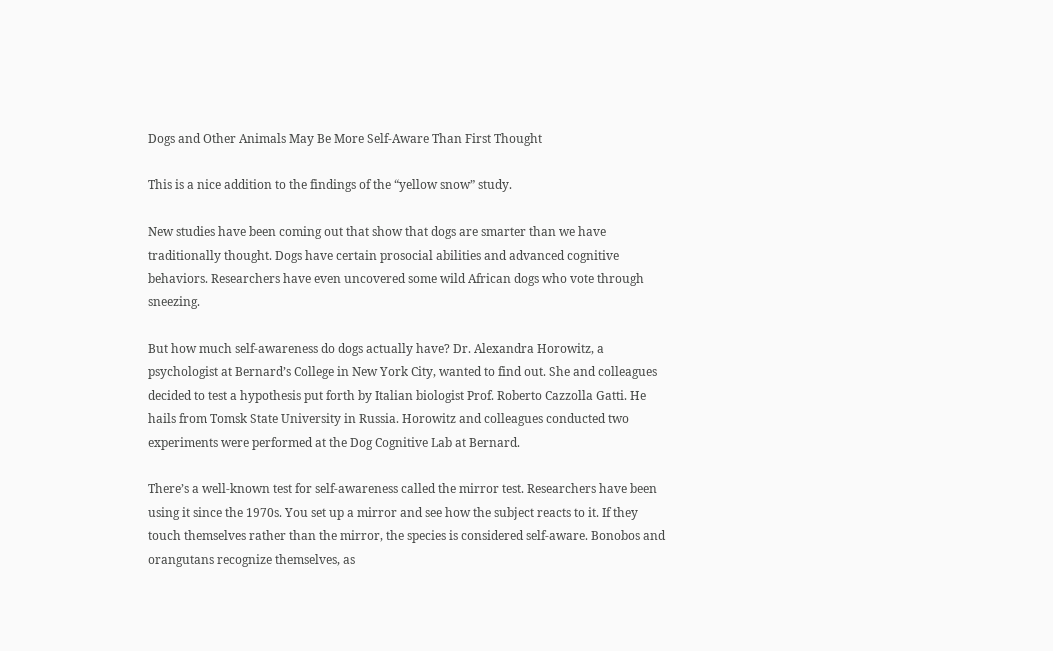Dogs and Other Animals May Be More Self-Aware Than First Thought

This is a nice addition to the findings of the “yellow snow” study.

New studies have been coming out that show that dogs are smarter than we have traditionally thought. Dogs have certain prosocial abilities and advanced cognitive behaviors. Researchers have even uncovered some wild African dogs who vote through sneezing.

But how much self-awareness do dogs actually have? Dr. Alexandra Horowitz, a psychologist at Bernard’s College in New York City, wanted to find out. She and colleagues decided to test a hypothesis put forth by Italian biologist Prof. Roberto Cazzolla Gatti. He hails from Tomsk State University in Russia. Horowitz and colleagues conducted two experiments were performed at the Dog Cognitive Lab at Bernard.

There’s a well-known test for self-awareness called the mirror test. Researchers have been using it since the 1970s. You set up a mirror and see how the subject reacts to it. If they touch themselves rather than the mirror, the species is considered self-aware. Bonobos and orangutans recognize themselves, as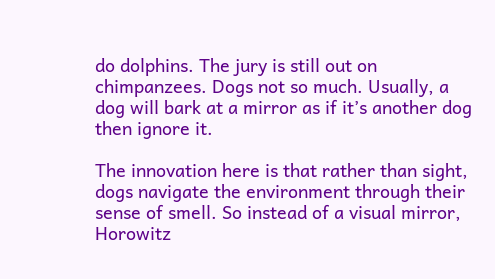do dolphins. The jury is still out on chimpanzees. Dogs not so much. Usually, a dog will bark at a mirror as if it’s another dog then ignore it.

The innovation here is that rather than sight, dogs navigate the environment through their sense of smell. So instead of a visual mirror, Horowitz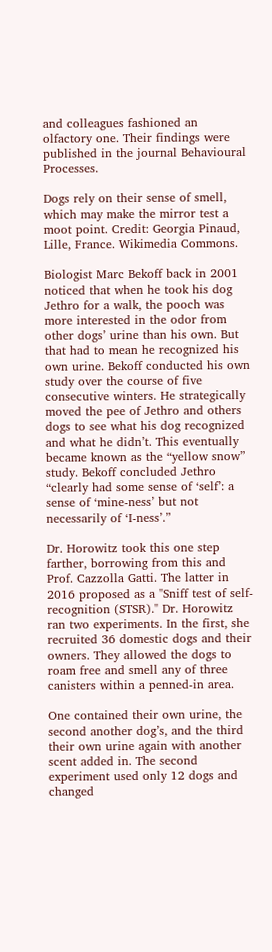and colleagues fashioned an olfactory one. Their findings were published in the journal Behavioural Processes.

Dogs rely on their sense of smell, which may make the mirror test a moot point. Credit: Georgia Pinaud, Lille, France. Wikimedia Commons.

Biologist Marc Bekoff back in 2001 noticed that when he took his dog Jethro for a walk, the pooch was more interested in the odor from other dogs’ urine than his own. But that had to mean he recognized his own urine. Bekoff conducted his own study over the course of five consecutive winters. He strategically moved the pee of Jethro and others dogs to see what his dog recognized and what he didn’t. This eventually became known as the “yellow snow” study. Bekoff concluded Jethro “clearly had some sense of ‘self’: a sense of ‘mine-ness’ but not necessarily of ‘I-ness’.”

Dr. Horowitz took this one step farther, borrowing from this and Prof. Cazzolla Gatti. The latter in 2016 proposed as a "Sniff test of self-recognition (STSR)." Dr. Horowitz ran two experiments. In the first, she recruited 36 domestic dogs and their owners. They allowed the dogs to roam free and smell any of three canisters within a penned-in area.

One contained their own urine, the second another dog’s, and the third their own urine again with another scent added in. The second experiment used only 12 dogs and changed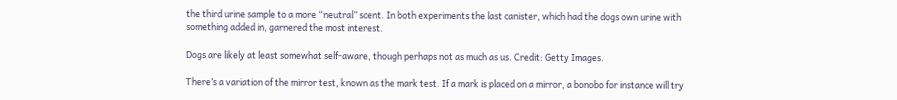the third urine sample to a more “neutral” scent. In both experiments the last canister, which had the dogs own urine with something added in, garnered the most interest.

Dogs are likely at least somewhat self-aware, though perhaps not as much as us. Credit: Getty Images.

There’s a variation of the mirror test, known as the mark test. If a mark is placed on a mirror, a bonobo for instance will try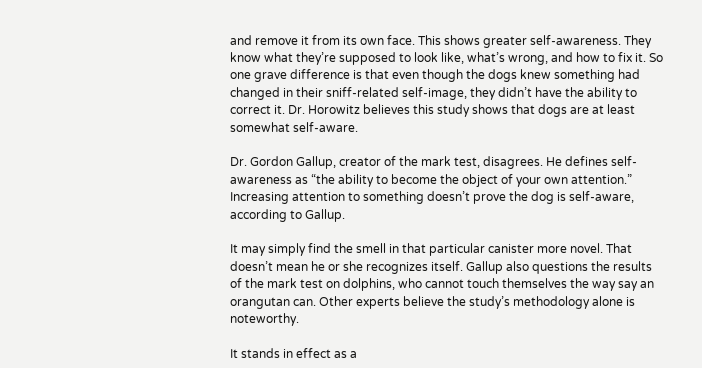and remove it from its own face. This shows greater self-awareness. They know what they’re supposed to look like, what’s wrong, and how to fix it. So one grave difference is that even though the dogs knew something had changed in their sniff-related self-image, they didn’t have the ability to correct it. Dr. Horowitz believes this study shows that dogs are at least somewhat self-aware.

Dr. Gordon Gallup, creator of the mark test, disagrees. He defines self-awareness as “the ability to become the object of your own attention.” Increasing attention to something doesn’t prove the dog is self-aware, according to Gallup.

It may simply find the smell in that particular canister more novel. That doesn’t mean he or she recognizes itself. Gallup also questions the results of the mark test on dolphins, who cannot touch themselves the way say an orangutan can. Other experts believe the study’s methodology alone is noteworthy.

It stands in effect as a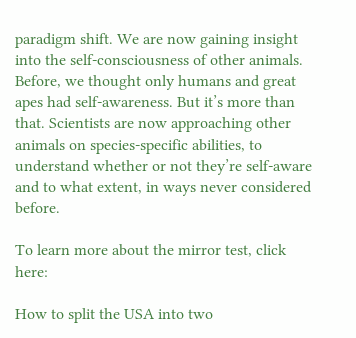paradigm shift. We are now gaining insight into the self-consciousness of other animals. Before, we thought only humans and great apes had self-awareness. But it’s more than that. Scientists are now approaching other animals on species-specific abilities, to understand whether or not they’re self-aware and to what extent, in ways never considered before.

To learn more about the mirror test, click here:

How to split the USA into two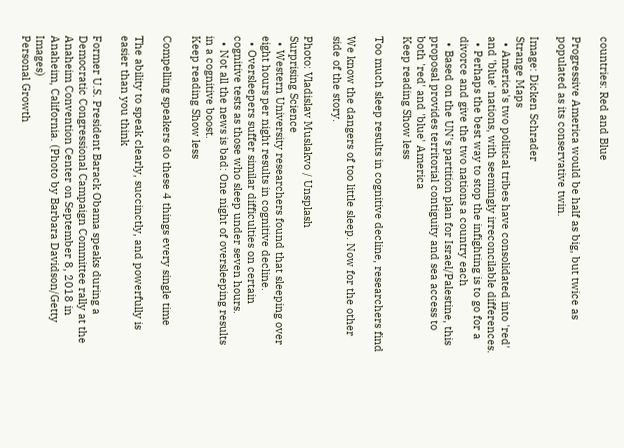countries: Red and Blue

Progressive America would be half as big, but twice as populated as its conservative twin.

Image: Dicken Schrader
Strange Maps
  • America's two political tribes have consolidated into 'red' and 'blue' nations, with seemingly irreconcilable differences.
  • Perhaps the best way to stop the infighting is to go for a divorce and give the two nations a country each
  • Based on the UN's partition plan for Israel/Palestine, this proposal provides territorial contiguity and sea access to both 'red' and 'blue' America
Keep reading Show less

Too much sleep results in cognitive decline, researchers find

We know the dangers of too little sleep. Now for the other side of the story.

Photo: Vladislav Muslakvo / Unsplash
Surprising Science
  • Western University researchers found that sleeping over eight hours per night results in cognitive decline.
  • Oversleepers suffer similar difficulties on certain cognitive tests as those who sleep under seven hours.
  • Not all the news is bad: One night of oversleeping results in a cognitive boost.
Keep reading Show less

Compelling speakers do these 4 things every single time

The ability to speak clearly, succinctly, and powerfully is easier than you think

Former U.S. President Barack Obama speaks during a Democratic Congressional Campaign Committee rally at the Anaheim Convention Center on September 8, 2018 in Anaheim, California. (Photo by Barbara Davidson/Getty Images)
Personal Growth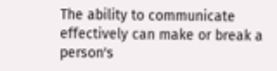The ability to communicate effectively can make or break a person's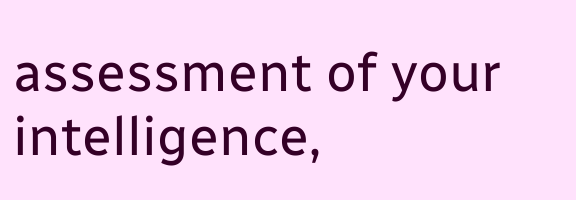assessment of your intelligence,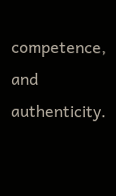competence, and authenticity.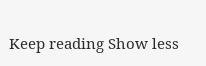Keep reading Show less